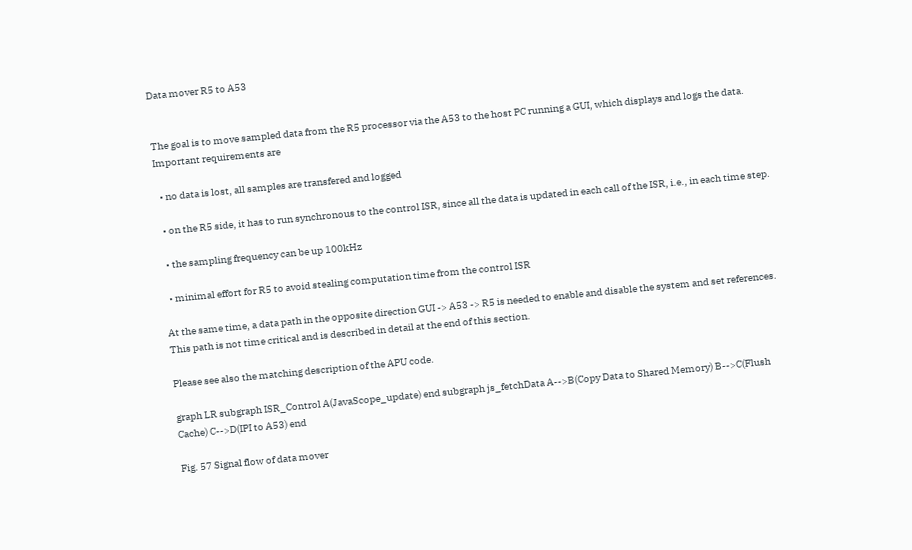Data mover R5 to A53


The goal is to move sampled data from the R5 processor via the A53 to the host PC running a GUI, which displays and logs the data. Important requirements are

  • no data is lost, all samples are transfered and logged

  • on the R5 side, it has to run synchronous to the control ISR, since all the data is updated in each call of the ISR, i.e., in each time step.

  • the sampling frequency can be up 100kHz

  • minimal effort for R5 to avoid stealing computation time from the control ISR

At the same time, a data path in the opposite direction GUI -> A53 -> R5 is needed to enable and disable the system and set references. This path is not time critical and is described in detail at the end of this section.

Please see also the matching description of the APU code.

graph LR subgraph ISR_Control A(JavaScope_update) end subgraph js_fetchData A-->B(Copy Data to Shared Memory) B-->C(Flush Cache) C-->D(IPI to A53) end

Fig. 57 Signal flow of data mover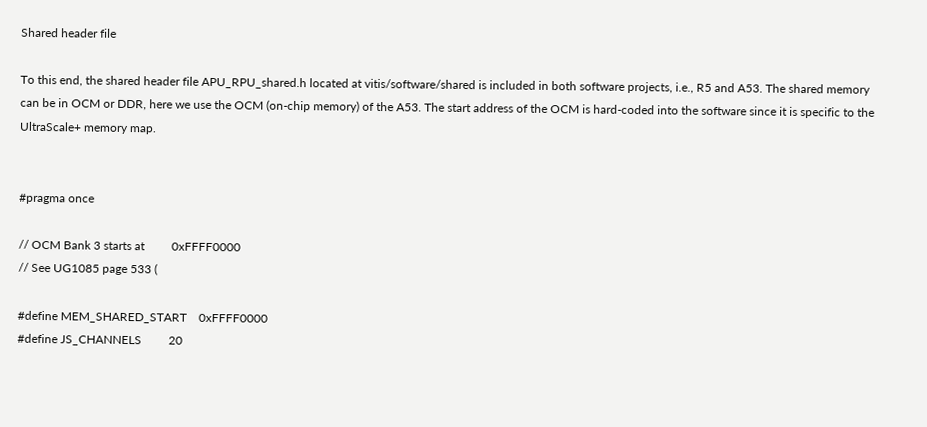Shared header file

To this end, the shared header file APU_RPU_shared.h located at vitis/software/shared is included in both software projects, i.e., R5 and A53. The shared memory can be in OCM or DDR, here we use the OCM (on-chip memory) of the A53. The start address of the OCM is hard-coded into the software since it is specific to the UltraScale+ memory map.


#pragma once

// OCM Bank 3 starts at         0xFFFF0000
// See UG1085 page 533 (

#define MEM_SHARED_START    0xFFFF0000
#define JS_CHANNELS         20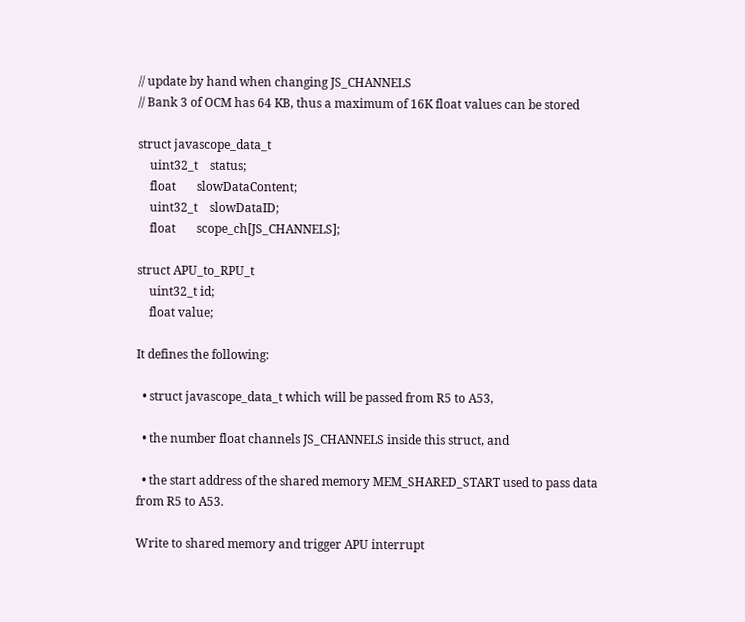// update by hand when changing JS_CHANNELS
// Bank 3 of OCM has 64 KB, thus a maximum of 16K float values can be stored

struct javascope_data_t
    uint32_t    status;
    float       slowDataContent;
    uint32_t    slowDataID;
    float       scope_ch[JS_CHANNELS];

struct APU_to_RPU_t
    uint32_t id;
    float value;

It defines the following:

  • struct javascope_data_t which will be passed from R5 to A53,

  • the number float channels JS_CHANNELS inside this struct, and

  • the start address of the shared memory MEM_SHARED_START used to pass data from R5 to A53.

Write to shared memory and trigger APU interrupt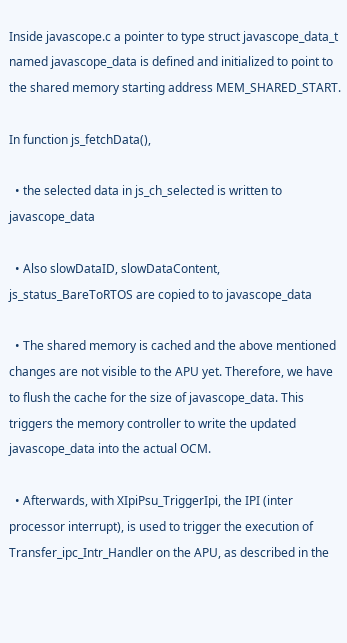Inside javascope.c a pointer to type struct javascope_data_t named javascope_data is defined and initialized to point to the shared memory starting address MEM_SHARED_START.

In function js_fetchData(),

  • the selected data in js_ch_selected is written to javascope_data

  • Also slowDataID, slowDataContent, js_status_BareToRTOS are copied to to javascope_data

  • The shared memory is cached and the above mentioned changes are not visible to the APU yet. Therefore, we have to flush the cache for the size of javascope_data. This triggers the memory controller to write the updated javascope_data into the actual OCM.

  • Afterwards, with XIpiPsu_TriggerIpi, the IPI (inter processor interrupt), is used to trigger the execution of Transfer_ipc_Intr_Handler on the APU, as described in the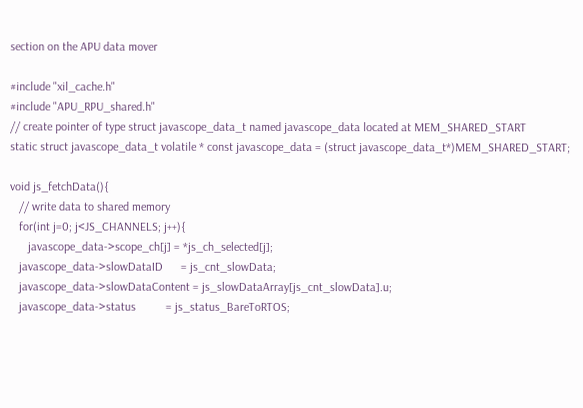section on the APU data mover

#include "xil_cache.h"
#include "APU_RPU_shared.h"
// create pointer of type struct javascope_data_t named javascope_data located at MEM_SHARED_START
static struct javascope_data_t volatile * const javascope_data = (struct javascope_data_t*)MEM_SHARED_START;

void js_fetchData(){
   // write data to shared memory
   for(int j=0; j<JS_CHANNELS; j++){
      javascope_data->scope_ch[j] = *js_ch_selected[j];
   javascope_data->slowDataID      = js_cnt_slowData;
   javascope_data->slowDataContent = js_slowDataArray[js_cnt_slowData].u;
   javascope_data->status          = js_status_BareToRTOS;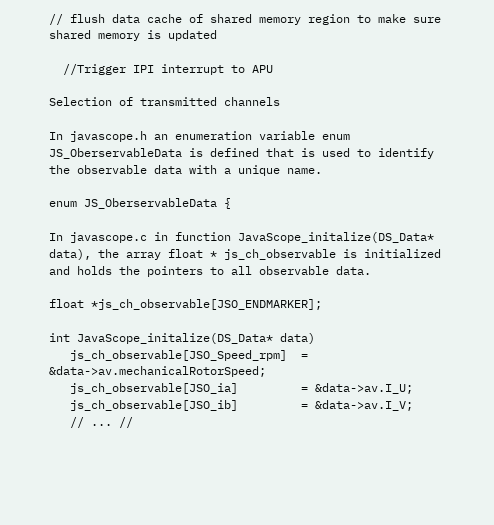// flush data cache of shared memory region to make sure shared memory is updated

  //Trigger IPI interrupt to APU

Selection of transmitted channels

In javascope.h an enumeration variable enum JS_OberservableData is defined that is used to identify the observable data with a unique name.

enum JS_OberservableData {

In javascope.c in function JavaScope_initalize(DS_Data* data), the array float * js_ch_observable is initialized and holds the pointers to all observable data.

float *js_ch_observable[JSO_ENDMARKER];

int JavaScope_initalize(DS_Data* data)
   js_ch_observable[JSO_Speed_rpm]  = &data->av.mechanicalRotorSpeed;
   js_ch_observable[JSO_ia]         = &data->av.I_U;
   js_ch_observable[JSO_ib]         = &data->av.I_V;
   // ... //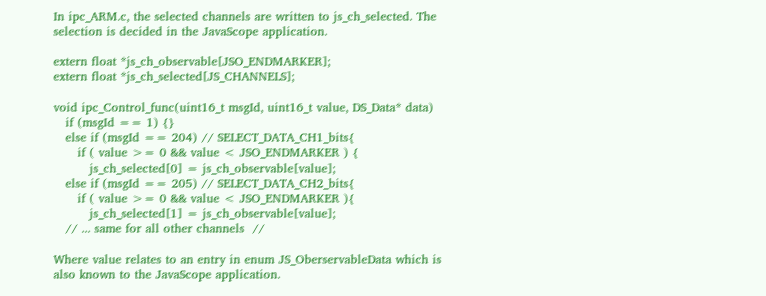In ipc_ARM.c, the selected channels are written to js_ch_selected. The selection is decided in the JavaScope application.

extern float *js_ch_observable[JSO_ENDMARKER];
extern float *js_ch_selected[JS_CHANNELS];

void ipc_Control_func(uint16_t msgId, uint16_t value, DS_Data* data)
   if (msgId == 1) {}
   else if (msgId == 204) // SELECT_DATA_CH1_bits{
      if ( value >= 0 && value < JSO_ENDMARKER ) {
         js_ch_selected[0] = js_ch_observable[value];
   else if (msgId == 205) // SELECT_DATA_CH2_bits{
      if ( value >= 0 && value < JSO_ENDMARKER ){
         js_ch_selected[1] = js_ch_observable[value];
   // ... same for all other channels  //

Where value relates to an entry in enum JS_OberservableData which is also known to the JavaScope application.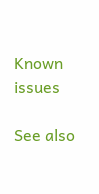Known issues

See also